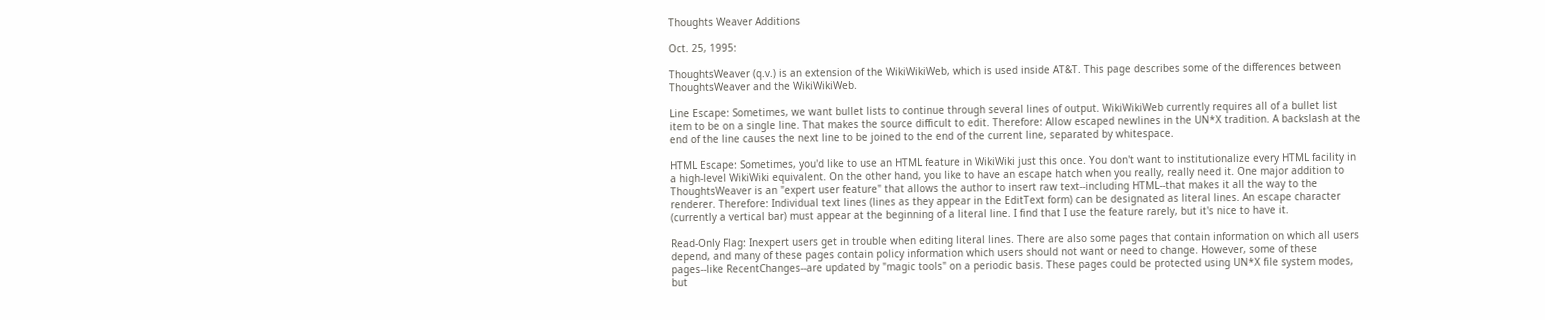Thoughts Weaver Additions

Oct. 25, 1995:

ThoughtsWeaver (q.v.) is an extension of the WikiWikiWeb, which is used inside AT&T. This page describes some of the differences between ThoughtsWeaver and the WikiWikiWeb.

Line Escape: Sometimes, we want bullet lists to continue through several lines of output. WikiWikiWeb currently requires all of a bullet list item to be on a single line. That makes the source difficult to edit. Therefore: Allow escaped newlines in the UN*X tradition. A backslash at the end of the line causes the next line to be joined to the end of the current line, separated by whitespace.

HTML Escape: Sometimes, you'd like to use an HTML feature in WikiWiki just this once. You don't want to institutionalize every HTML facility in a high-level WikiWiki equivalent. On the other hand, you like to have an escape hatch when you really, really need it. One major addition to ThoughtsWeaver is an "expert user feature" that allows the author to insert raw text--including HTML--that makes it all the way to the renderer. Therefore: Individual text lines (lines as they appear in the EditText form) can be designated as literal lines. An escape character (currently a vertical bar) must appear at the beginning of a literal line. I find that I use the feature rarely, but it's nice to have it.

Read-Only Flag: Inexpert users get in trouble when editing literal lines. There are also some pages that contain information on which all users depend, and many of these pages contain policy information which users should not want or need to change. However, some of these pages--like RecentChanges--are updated by "magic tools" on a periodic basis. These pages could be protected using UN*X file system modes, but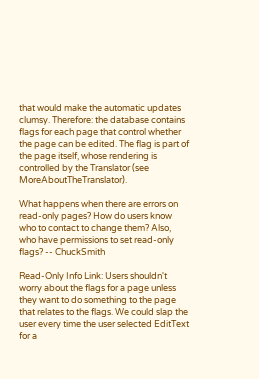that would make the automatic updates clumsy. Therefore: the database contains flags for each page that control whether the page can be edited. The flag is part of the page itself, whose rendering is controlled by the Translator (see MoreAboutTheTranslator).

What happens when there are errors on read-only pages? How do users know who to contact to change them? Also, who have permissions to set read-only flags? -- ChuckSmith

Read-Only Info Link: Users shouldn't worry about the flags for a page unless they want to do something to the page that relates to the flags. We could slap the user every time the user selected EditText for a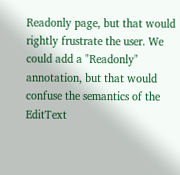Readonly page, but that would rightly frustrate the user. We could add a "Readonly" annotation, but that would confuse the semantics of the EditText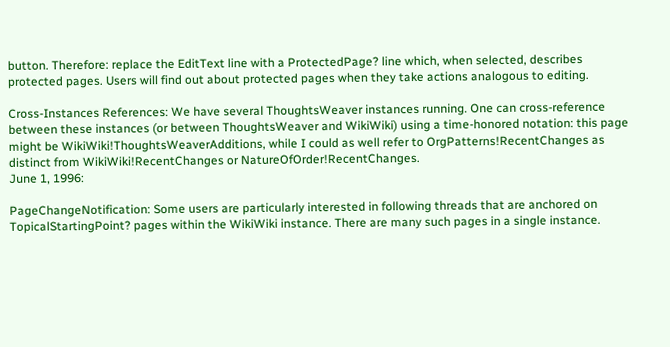button. Therefore: replace the EditText line with a ProtectedPage? line which, when selected, describes protected pages. Users will find out about protected pages when they take actions analogous to editing.

Cross-Instances References: We have several ThoughtsWeaver instances running. One can cross-reference between these instances (or between ThoughtsWeaver and WikiWiki) using a time-honored notation: this page might be WikiWiki!ThoughtsWeaverAdditions, while I could as well refer to OrgPatterns!RecentChanges as distinct from WikiWiki!RecentChanges or NatureOfOrder!RecentChanges.
June 1, 1996:

PageChangeNotification: Some users are particularly interested in following threads that are anchored on TopicalStartingPoint? pages within the WikiWiki instance. There are many such pages in a single instance.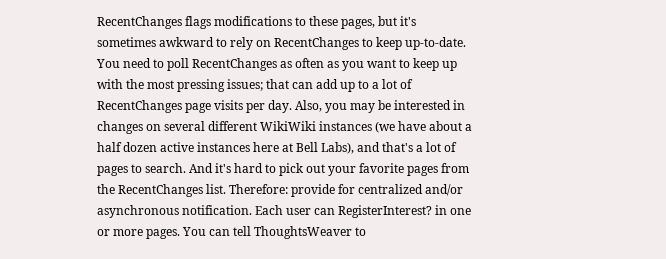RecentChanges flags modifications to these pages, but it's sometimes awkward to rely on RecentChanges to keep up-to-date. You need to poll RecentChanges as often as you want to keep up with the most pressing issues; that can add up to a lot of RecentChanges page visits per day. Also, you may be interested in changes on several different WikiWiki instances (we have about a half dozen active instances here at Bell Labs), and that's a lot of pages to search. And it's hard to pick out your favorite pages from the RecentChanges list. Therefore: provide for centralized and/or asynchronous notification. Each user can RegisterInterest? in one or more pages. You can tell ThoughtsWeaver to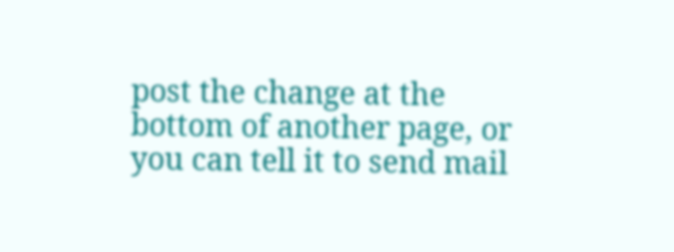post the change at the bottom of another page, or you can tell it to send mail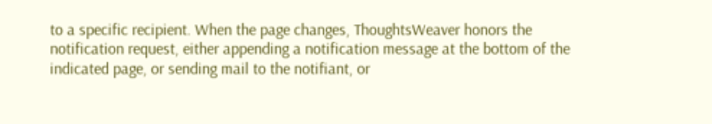to a specific recipient. When the page changes, ThoughtsWeaver honors the notification request, either appending a notification message at the bottom of the indicated page, or sending mail to the notifiant, or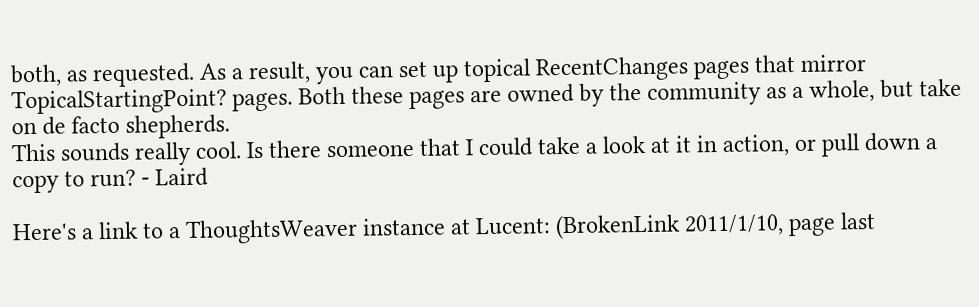both, as requested. As a result, you can set up topical RecentChanges pages that mirror TopicalStartingPoint? pages. Both these pages are owned by the community as a whole, but take on de facto shepherds.
This sounds really cool. Is there someone that I could take a look at it in action, or pull down a copy to run? - Laird

Here's a link to a ThoughtsWeaver instance at Lucent: (BrokenLink 2011/1/10, page last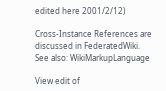edited here 2001/2/12)

Cross-Instance References are discussed in FederatedWiki.
See also: WikiMarkupLanguage

View edit of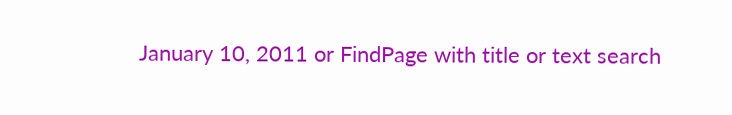January 10, 2011 or FindPage with title or text search